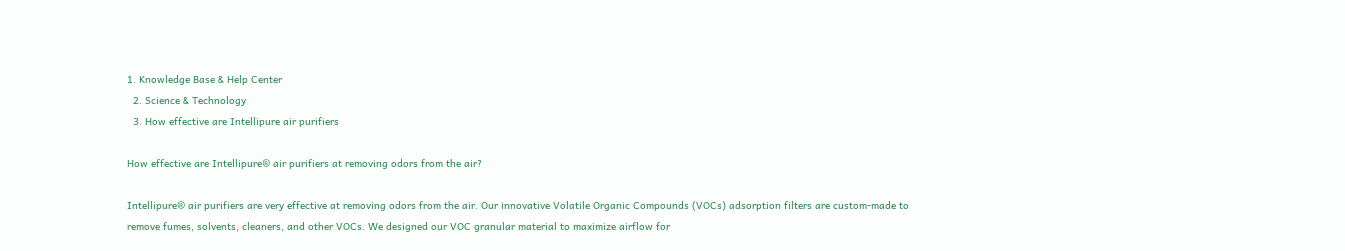1. Knowledge Base & Help Center
  2. Science & Technology
  3. How effective are Intellipure air purifiers

How effective are Intellipure® air purifiers at removing odors from the air?

Intellipure® air purifiers are very effective at removing odors from the air. Our innovative Volatile Organic Compounds (VOCs) adsorption filters are custom-made to remove fumes, solvents, cleaners, and other VOCs. We designed our VOC granular material to maximize airflow for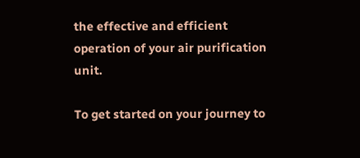the effective and efficient operation of your air purification unit.

To get started on your journey to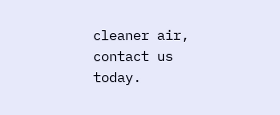cleaner air, contact us today.